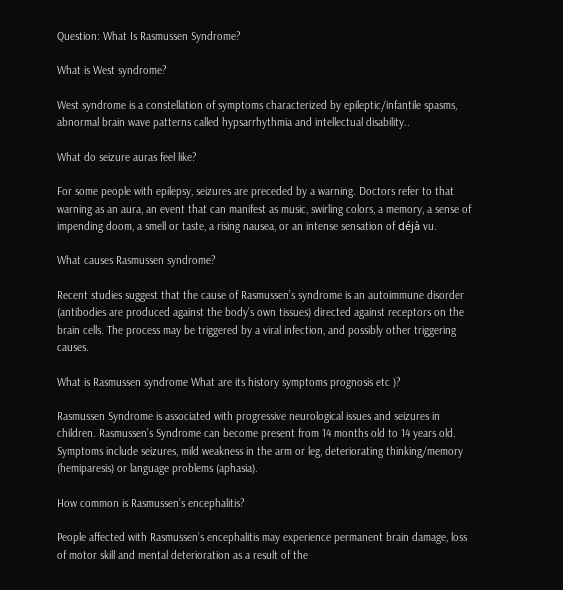Question: What Is Rasmussen Syndrome?

What is West syndrome?

West syndrome is a constellation of symptoms characterized by epileptic/infantile spasms, abnormal brain wave patterns called hypsarrhythmia and intellectual disability..

What do seizure auras feel like?

For some people with epilepsy, seizures are preceded by a warning. Doctors refer to that warning as an aura, an event that can manifest as music, swirling colors, a memory, a sense of impending doom, a smell or taste, a rising nausea, or an intense sensation of déjà vu.

What causes Rasmussen syndrome?

Recent studies suggest that the cause of Rasmussen’s syndrome is an autoimmune disorder (antibodies are produced against the body’s own tissues) directed against receptors on the brain cells. The process may be triggered by a viral infection, and possibly other triggering causes.

What is Rasmussen syndrome What are its history symptoms prognosis etc )?

Rasmussen Syndrome is associated with progressive neurological issues and seizures in children. Rasmussen’s Syndrome can become present from 14 months old to 14 years old. Symptoms include seizures, mild weakness in the arm or leg, deteriorating thinking/memory (hemiparesis) or language problems (aphasia).

How common is Rasmussen’s encephalitis?

People affected with Rasmussen’s encephalitis may experience permanent brain damage, loss of motor skill and mental deterioration as a result of the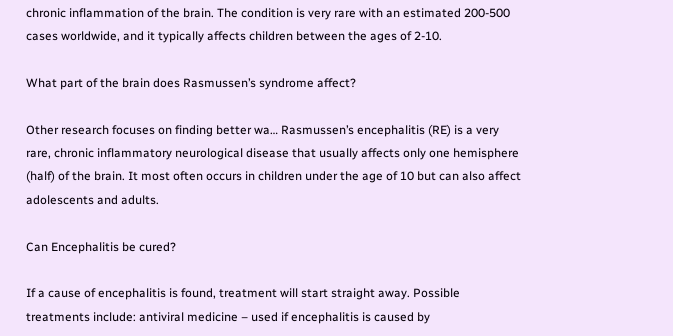chronic inflammation of the brain. The condition is very rare with an estimated 200-500 cases worldwide, and it typically affects children between the ages of 2-10.

What part of the brain does Rasmussen’s syndrome affect?

Other research focuses on finding better wa… Rasmussen’s encephalitis (RE) is a very rare, chronic inflammatory neurological disease that usually affects only one hemisphere (half) of the brain. It most often occurs in children under the age of 10 but can also affect adolescents and adults.

Can Encephalitis be cured?

If a cause of encephalitis is found, treatment will start straight away. Possible treatments include: antiviral medicine – used if encephalitis is caused by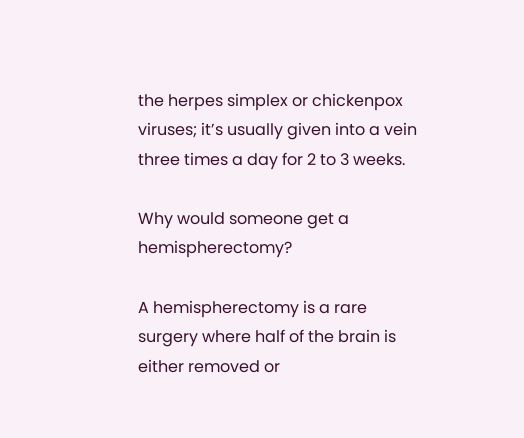the herpes simplex or chickenpox viruses; it’s usually given into a vein three times a day for 2 to 3 weeks.

Why would someone get a hemispherectomy?

A hemispherectomy is a rare surgery where half of the brain is either removed or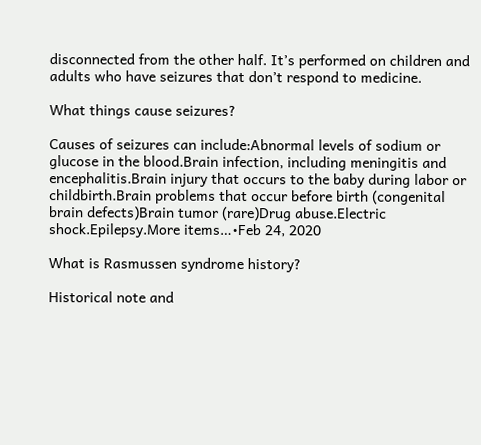disconnected from the other half. It’s performed on children and adults who have seizures that don’t respond to medicine.

What things cause seizures?

Causes of seizures can include:Abnormal levels of sodium or glucose in the blood.Brain infection, including meningitis and encephalitis.Brain injury that occurs to the baby during labor or childbirth.Brain problems that occur before birth (congenital brain defects)Brain tumor (rare)Drug abuse.Electric shock.Epilepsy.More items…•Feb 24, 2020

What is Rasmussen syndrome history?

Historical note and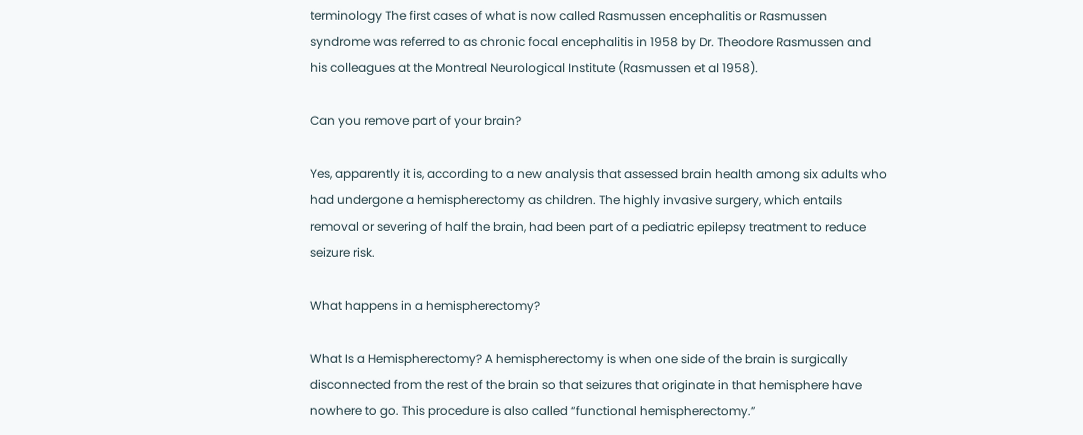terminology The first cases of what is now called Rasmussen encephalitis or Rasmussen syndrome was referred to as chronic focal encephalitis in 1958 by Dr. Theodore Rasmussen and his colleagues at the Montreal Neurological Institute (Rasmussen et al 1958).

Can you remove part of your brain?

Yes, apparently it is, according to a new analysis that assessed brain health among six adults who had undergone a hemispherectomy as children. The highly invasive surgery, which entails removal or severing of half the brain, had been part of a pediatric epilepsy treatment to reduce seizure risk.

What happens in a hemispherectomy?

What Is a Hemispherectomy? A hemispherectomy is when one side of the brain is surgically disconnected from the rest of the brain so that seizures that originate in that hemisphere have nowhere to go. This procedure is also called “functional hemispherectomy.”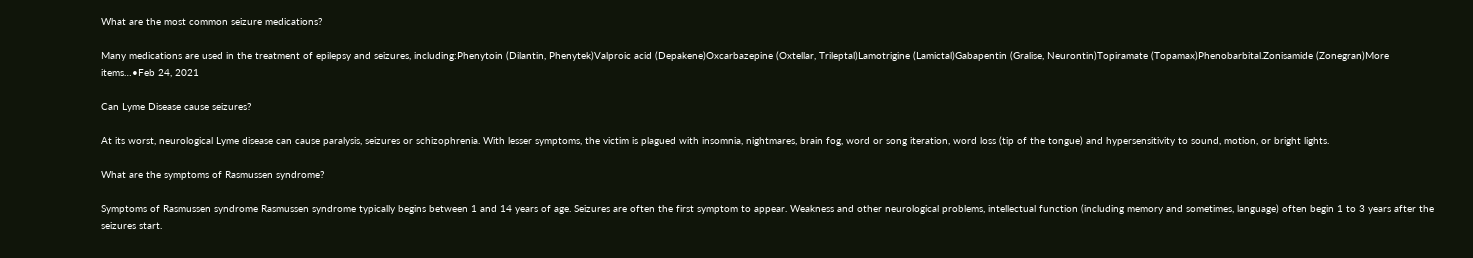What are the most common seizure medications?

Many medications are used in the treatment of epilepsy and seizures, including:Phenytoin (Dilantin, Phenytek)Valproic acid (Depakene)Oxcarbazepine (Oxtellar, Trileptal)Lamotrigine (Lamictal)Gabapentin (Gralise, Neurontin)Topiramate (Topamax)Phenobarbital.Zonisamide (Zonegran)More items…•Feb 24, 2021

Can Lyme Disease cause seizures?

At its worst, neurological Lyme disease can cause paralysis, seizures or schizophrenia. With lesser symptoms, the victim is plagued with insomnia, nightmares, brain fog, word or song iteration, word loss (tip of the tongue) and hypersensitivity to sound, motion, or bright lights.

What are the symptoms of Rasmussen syndrome?

Symptoms of Rasmussen syndrome Rasmussen syndrome typically begins between 1 and 14 years of age. Seizures are often the first symptom to appear. Weakness and other neurological problems, intellectual function (including memory and sometimes, language) often begin 1 to 3 years after the seizures start.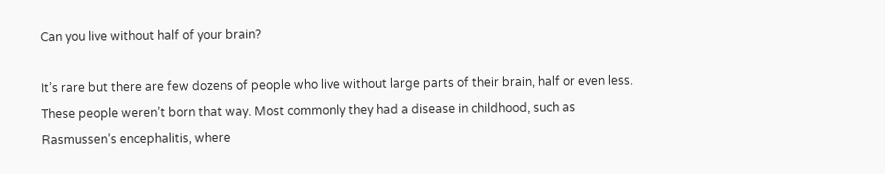Can you live without half of your brain?

It’s rare but there are few dozens of people who live without large parts of their brain, half or even less. These people weren’t born that way. Most commonly they had a disease in childhood, such as Rasmussen’s encephalitis, where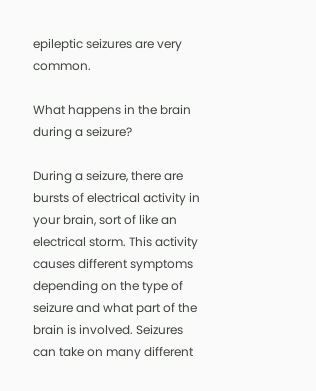epileptic seizures are very common.

What happens in the brain during a seizure?

During a seizure, there are bursts of electrical activity in your brain, sort of like an electrical storm. This activity causes different symptoms depending on the type of seizure and what part of the brain is involved. Seizures can take on many different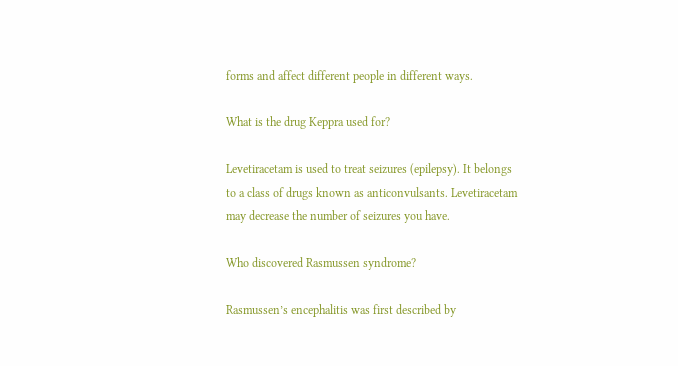forms and affect different people in different ways.

What is the drug Keppra used for?

Levetiracetam is used to treat seizures (epilepsy). It belongs to a class of drugs known as anticonvulsants. Levetiracetam may decrease the number of seizures you have.

Who discovered Rasmussen syndrome?

Rasmussen’s encephalitis was first described by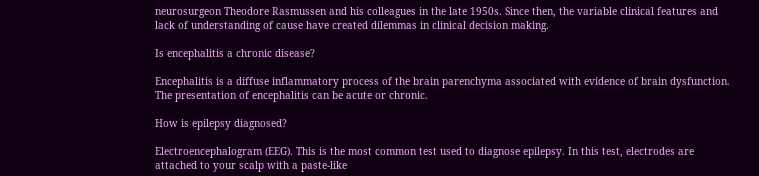neurosurgeon Theodore Rasmussen and his colleagues in the late 1950s. Since then, the variable clinical features and lack of understanding of cause have created dilemmas in clinical decision making.

Is encephalitis a chronic disease?

Encephalitis is a diffuse inflammatory process of the brain parenchyma associated with evidence of brain dysfunction. The presentation of encephalitis can be acute or chronic.

How is epilepsy diagnosed?

Electroencephalogram (EEG). This is the most common test used to diagnose epilepsy. In this test, electrodes are attached to your scalp with a paste-like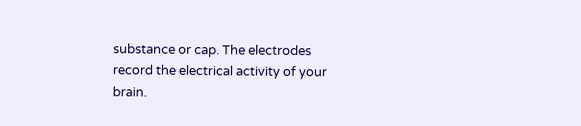substance or cap. The electrodes record the electrical activity of your brain.